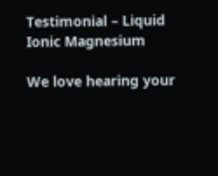Testimonial – Liquid Ionic Magnesium

We love hearing your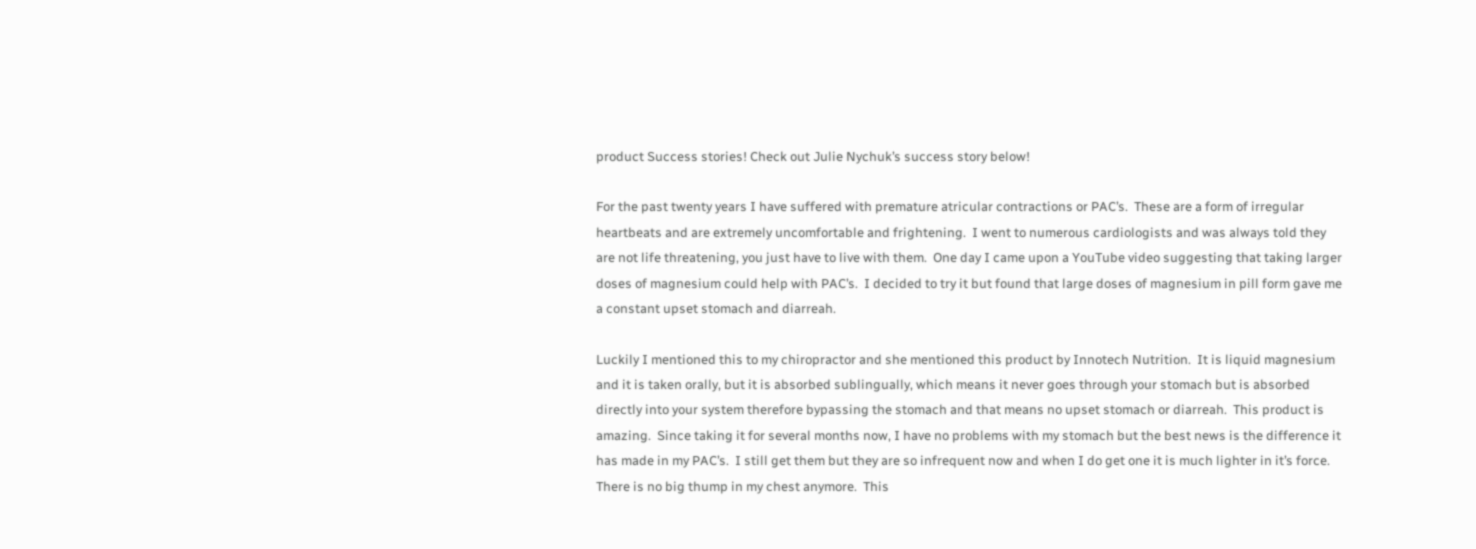product Success stories! Check out Julie Nychuk’s success story below!

For the past twenty years I have suffered with premature atricular contractions or PAC’s.  These are a form of irregular heartbeats and are extremely uncomfortable and frightening.  I went to numerous cardiologists and was always told they are not life threatening, you just have to live with them.  One day I came upon a YouTube video suggesting that taking larger doses of magnesium could help with PAC’s.  I decided to try it but found that large doses of magnesium in pill form gave me a constant upset stomach and diarreah.

Luckily I mentioned this to my chiropractor and she mentioned this product by Innotech Nutrition.  It is liquid magnesium and it is taken orally, but it is absorbed sublingually, which means it never goes through your stomach but is absorbed directly into your system therefore bypassing the stomach and that means no upset stomach or diarreah.  This product is amazing.  Since taking it for several months now, I have no problems with my stomach but the best news is the difference it has made in my PAC’s.  I still get them but they are so infrequent now and when I do get one it is much lighter in it’s force.  There is no big thump in my chest anymore.  This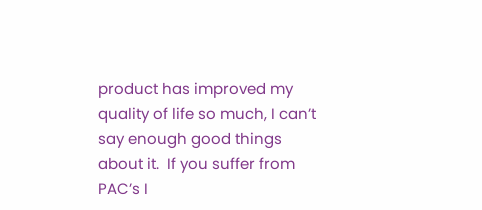product has improved my quality of life so much, I can’t say enough good things about it.  If you suffer from PAC’s I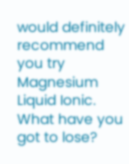would definitely recommend you try Magnesium Liquid Ionic.  What have you got to lose?